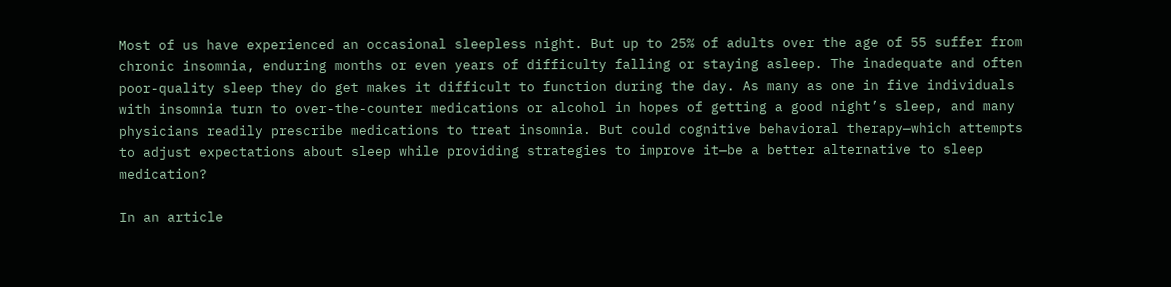Most of us have experienced an occasional sleepless night. But up to 25% of adults over the age of 55 suffer from chronic insomnia, enduring months or even years of difficulty falling or staying asleep. The inadequate and often poor-quality sleep they do get makes it difficult to function during the day. As many as one in five individuals with insomnia turn to over-the-counter medications or alcohol in hopes of getting a good night’s sleep, and many physicians readily prescribe medications to treat insomnia. But could cognitive behavioral therapy—which attempts to adjust expectations about sleep while providing strategies to improve it—be a better alternative to sleep medication?

In an article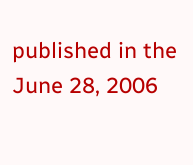published in the June 28, 2006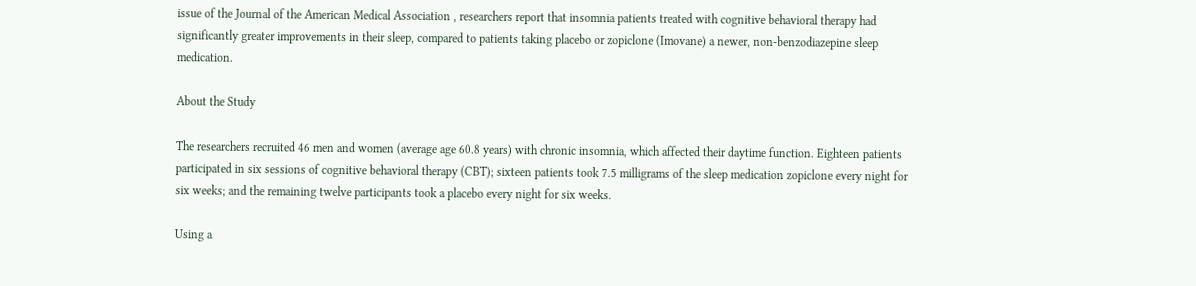issue of the Journal of the American Medical Association , researchers report that insomnia patients treated with cognitive behavioral therapy had significantly greater improvements in their sleep, compared to patients taking placebo or zopiclone (Imovane) a newer, non-benzodiazepine sleep medication.

About the Study

The researchers recruited 46 men and women (average age 60.8 years) with chronic insomnia, which affected their daytime function. Eighteen patients participated in six sessions of cognitive behavioral therapy (CBT); sixteen patients took 7.5 milligrams of the sleep medication zopiclone every night for six weeks; and the remaining twelve participants took a placebo every night for six weeks.

Using a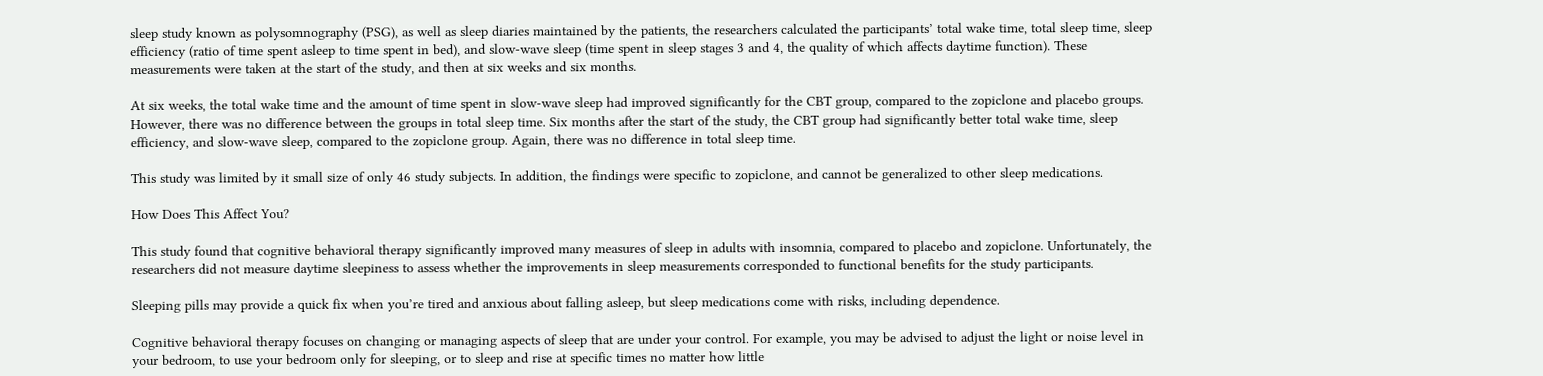sleep study known as polysomnography (PSG), as well as sleep diaries maintained by the patients, the researchers calculated the participants’ total wake time, total sleep time, sleep efficiency (ratio of time spent asleep to time spent in bed), and slow-wave sleep (time spent in sleep stages 3 and 4, the quality of which affects daytime function). These measurements were taken at the start of the study, and then at six weeks and six months.

At six weeks, the total wake time and the amount of time spent in slow-wave sleep had improved significantly for the CBT group, compared to the zopiclone and placebo groups. However, there was no difference between the groups in total sleep time. Six months after the start of the study, the CBT group had significantly better total wake time, sleep efficiency, and slow-wave sleep, compared to the zopiclone group. Again, there was no difference in total sleep time.

This study was limited by it small size of only 46 study subjects. In addition, the findings were specific to zopiclone, and cannot be generalized to other sleep medications.

How Does This Affect You?

This study found that cognitive behavioral therapy significantly improved many measures of sleep in adults with insomnia, compared to placebo and zopiclone. Unfortunately, the researchers did not measure daytime sleepiness to assess whether the improvements in sleep measurements corresponded to functional benefits for the study participants.

Sleeping pills may provide a quick fix when you’re tired and anxious about falling asleep, but sleep medications come with risks, including dependence.

Cognitive behavioral therapy focuses on changing or managing aspects of sleep that are under your control. For example, you may be advised to adjust the light or noise level in your bedroom, to use your bedroom only for sleeping, or to sleep and rise at specific times no matter how little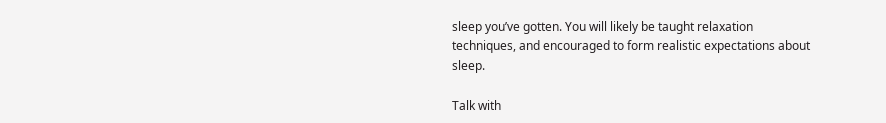sleep you’ve gotten. You will likely be taught relaxation techniques, and encouraged to form realistic expectations about sleep.

Talk with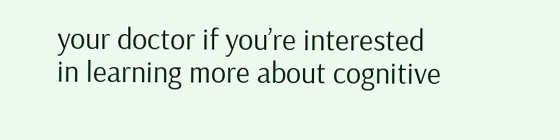your doctor if you’re interested in learning more about cognitive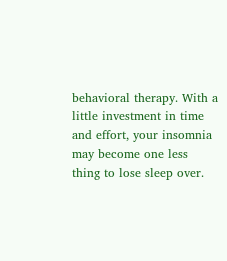behavioral therapy. With a little investment in time and effort, your insomnia may become one less thing to lose sleep over.